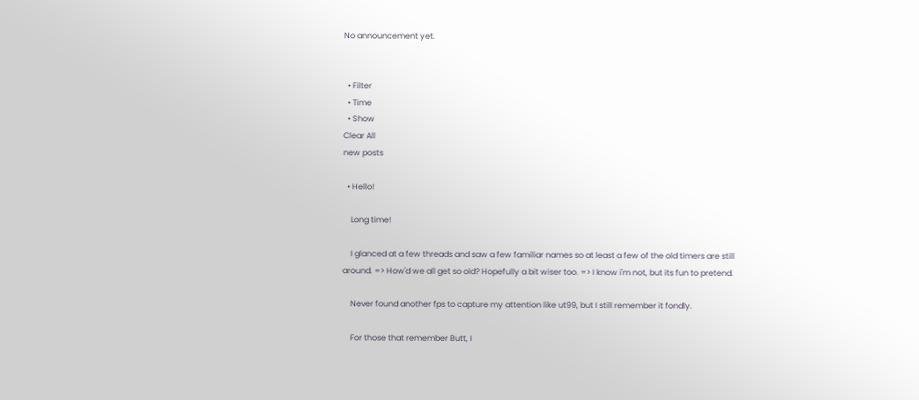No announcement yet.


  • Filter
  • Time
  • Show
Clear All
new posts

  • Hello!

    Long time!

    I glanced at a few threads and saw a few familiar names so at least a few of the old timers are still around. => How'd we all get so old? Hopefully a bit wiser too. => I know i'm not, but its fun to pretend.

    Never found another fps to capture my attention like ut99, but I still remember it fondly.

    For those that remember Butt, I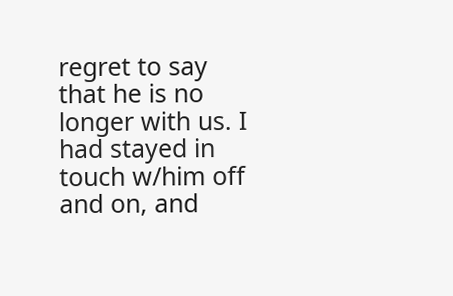regret to say that he is no longer with us. I had stayed in touch w/him off and on, and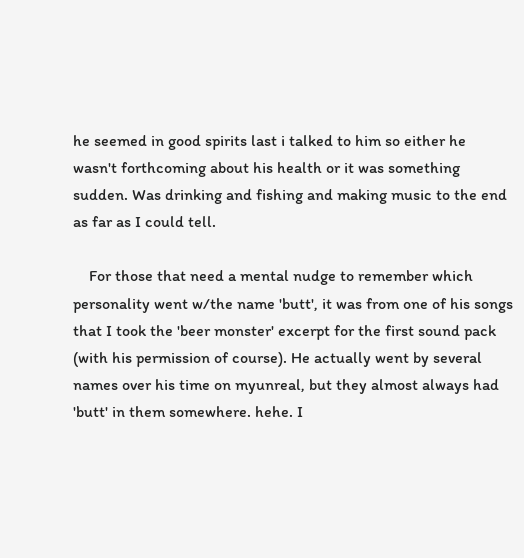he seemed in good spirits last i talked to him so either he wasn't forthcoming about his health or it was something sudden. Was drinking and fishing and making music to the end as far as I could tell.

    For those that need a mental nudge to remember which personality went w/the name 'butt', it was from one of his songs that I took the 'beer monster' excerpt for the first sound pack (with his permission of course). He actually went by several names over his time on myunreal, but they almost always had 'butt' in them somewhere. hehe. I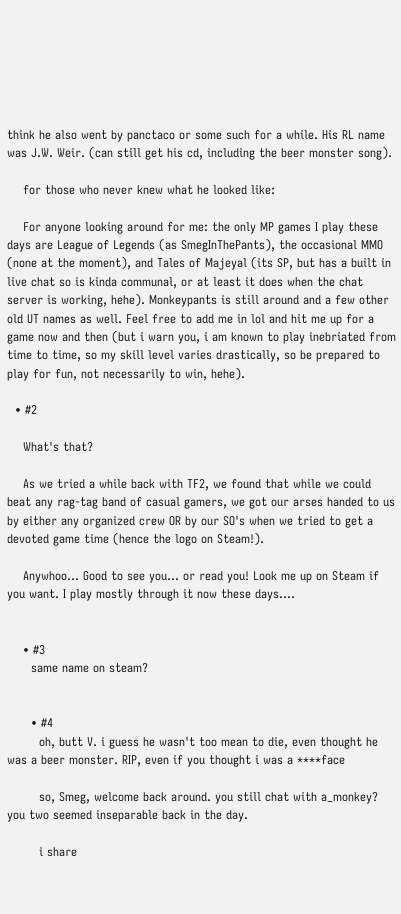think he also went by panctaco or some such for a while. His RL name was J.W. Weir. (can still get his cd, including the beer monster song).

    for those who never knew what he looked like:

    For anyone looking around for me: the only MP games I play these days are League of Legends (as SmegInThePants), the occasional MMO (none at the moment), and Tales of Majeyal (its SP, but has a built in live chat so is kinda communal, or at least it does when the chat server is working, hehe). Monkeypants is still around and a few other old UT names as well. Feel free to add me in lol and hit me up for a game now and then (but i warn you, i am known to play inebriated from time to time, so my skill level varies drastically, so be prepared to play for fun, not necessarily to win, hehe).

  • #2

    What's that?

    As we tried a while back with TF2, we found that while we could beat any rag-tag band of casual gamers, we got our arses handed to us by either any organized crew OR by our SO's when we tried to get a devoted game time (hence the logo on Steam!).

    Anywhoo... Good to see you... or read you! Look me up on Steam if you want. I play mostly through it now these days....


    • #3
      same name on steam?


      • #4
        oh, butt V. i guess he wasn't too mean to die, even thought he was a beer monster. RIP, even if you thought i was a ****face

        so, Smeg, welcome back around. you still chat with a_monkey? you two seemed inseparable back in the day.

        i share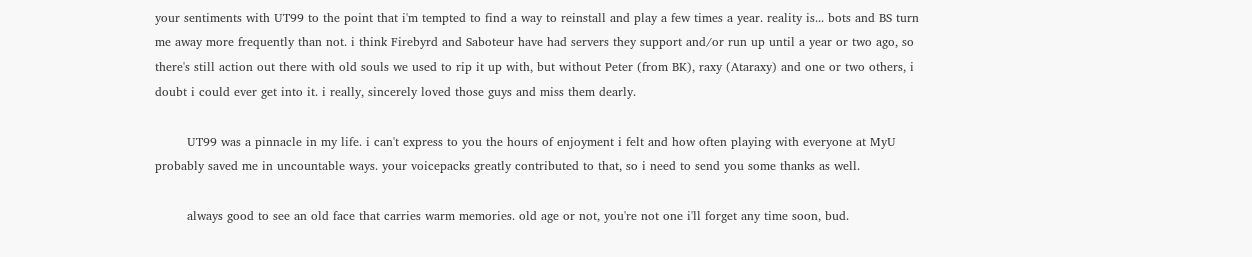your sentiments with UT99 to the point that i'm tempted to find a way to reinstall and play a few times a year. reality is... bots and BS turn me away more frequently than not. i think Firebyrd and Saboteur have had servers they support and/or run up until a year or two ago, so there's still action out there with old souls we used to rip it up with, but without Peter (from BK), raxy (Ataraxy) and one or two others, i doubt i could ever get into it. i really, sincerely loved those guys and miss them dearly.

        UT99 was a pinnacle in my life. i can't express to you the hours of enjoyment i felt and how often playing with everyone at MyU probably saved me in uncountable ways. your voicepacks greatly contributed to that, so i need to send you some thanks as well.

        always good to see an old face that carries warm memories. old age or not, you're not one i'll forget any time soon, bud.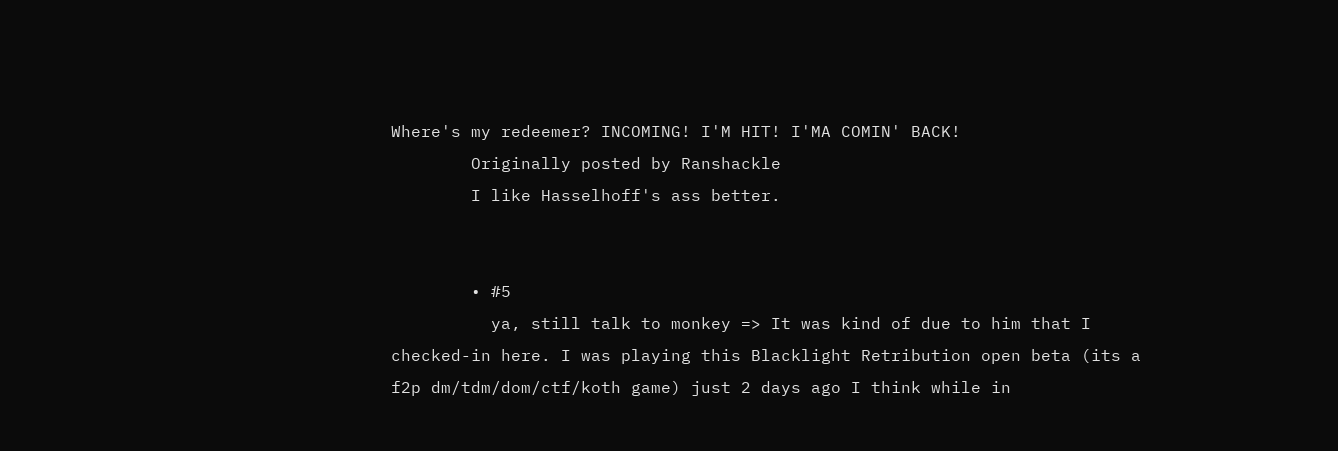Where's my redeemer? INCOMING! I'M HIT! I'MA COMIN' BACK!
        Originally posted by Ranshackle
        I like Hasselhoff's ass better.


        • #5
          ya, still talk to monkey => It was kind of due to him that I checked-in here. I was playing this Blacklight Retribution open beta (its a f2p dm/tdm/dom/ctf/koth game) just 2 days ago I think while in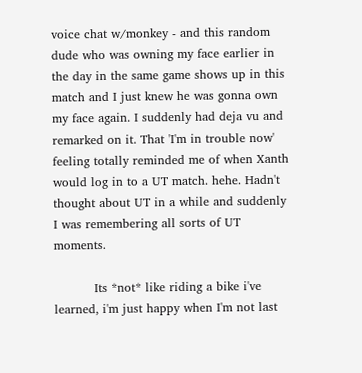voice chat w/monkey - and this random dude who was owning my face earlier in the day in the same game shows up in this match and I just knew he was gonna own my face again. I suddenly had deja vu and remarked on it. That 'I'm in trouble now' feeling totally reminded me of when Xanth would log in to a UT match. hehe. Hadn't thought about UT in a while and suddenly I was remembering all sorts of UT moments.

          Its *not* like riding a bike i've learned, i'm just happy when I'm not last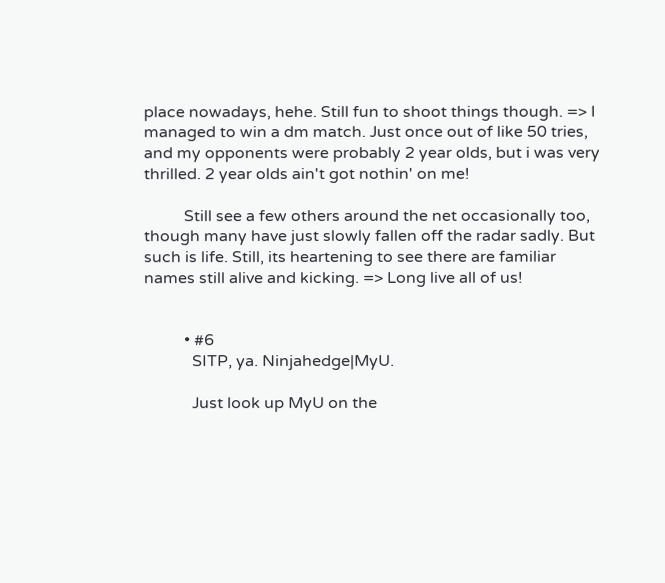place nowadays, hehe. Still fun to shoot things though. => I managed to win a dm match. Just once out of like 50 tries, and my opponents were probably 2 year olds, but i was very thrilled. 2 year olds ain't got nothin' on me!

          Still see a few others around the net occasionally too, though many have just slowly fallen off the radar sadly. But such is life. Still, its heartening to see there are familiar names still alive and kicking. => Long live all of us!


          • #6
            SITP, ya. Ninjahedge|MyU.

            Just look up MyU on the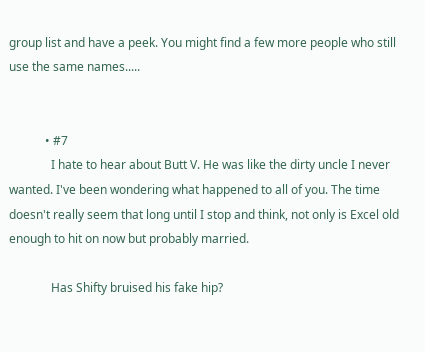group list and have a peek. You might find a few more people who still use the same names.....


            • #7
              I hate to hear about Butt V. He was like the dirty uncle I never wanted. I've been wondering what happened to all of you. The time doesn't really seem that long until I stop and think, not only is Excel old enough to hit on now but probably married.

              Has Shifty bruised his fake hip?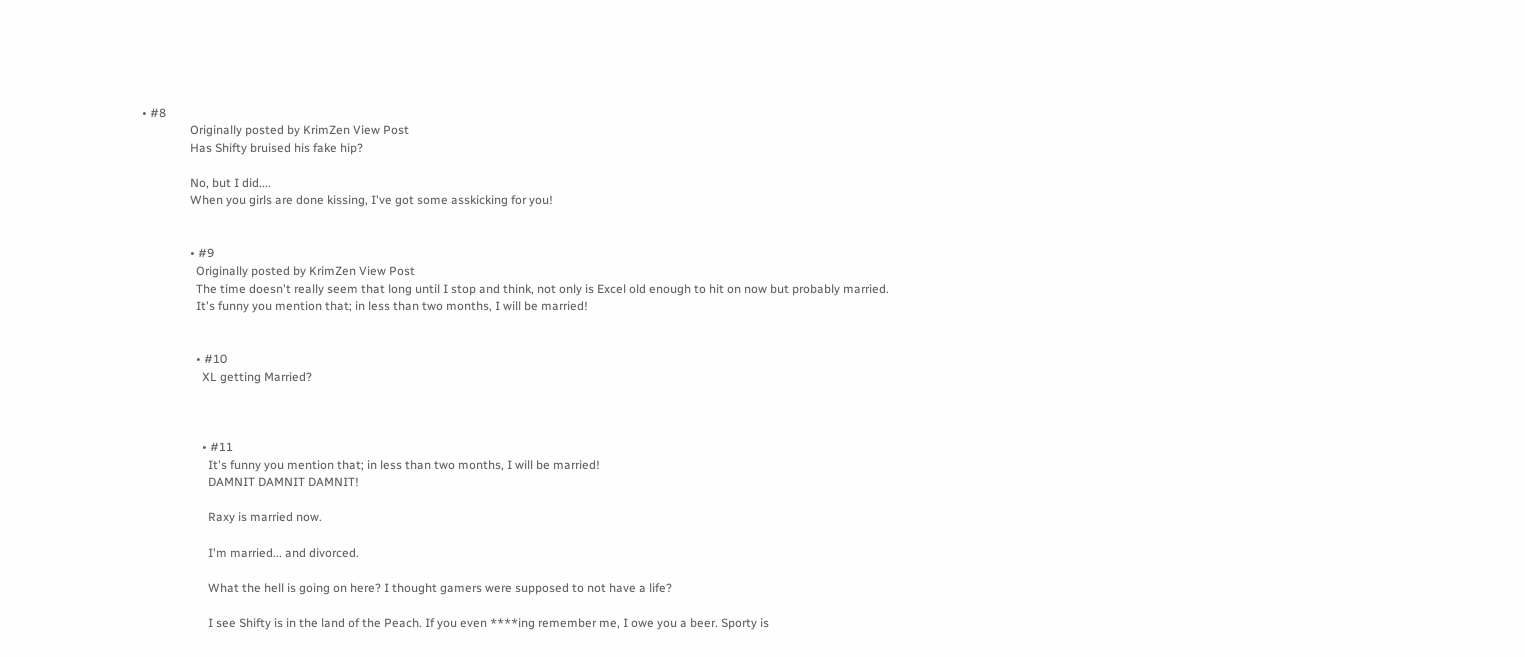• #8
                Originally posted by KrimZen View Post
                Has Shifty bruised his fake hip?

                No, but I did....
                When you girls are done kissing, I've got some asskicking for you!


                • #9
                  Originally posted by KrimZen View Post
                  The time doesn't really seem that long until I stop and think, not only is Excel old enough to hit on now but probably married.
                  It's funny you mention that; in less than two months, I will be married!


                  • #10
                    XL getting Married?



                    • #11
                      It's funny you mention that; in less than two months, I will be married!
                      DAMNIT DAMNIT DAMNIT!

                      Raxy is married now.

                      I'm married... and divorced.

                      What the hell is going on here? I thought gamers were supposed to not have a life?

                      I see Shifty is in the land of the Peach. If you even ****ing remember me, I owe you a beer. Sporty is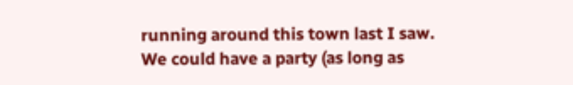running around this town last I saw. We could have a party (as long as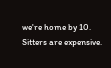we're home by 10. Sitters are expensive.